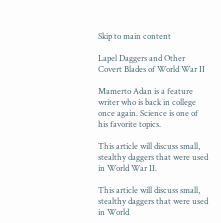Skip to main content

Lapel Daggers and Other Covert Blades of World War II

Mamerto Adan is a feature writer who is back in college once again. Science is one of his favorite topics.

This article will discuss small, stealthy daggers that were used in World War II.

This article will discuss small, stealthy daggers that were used in World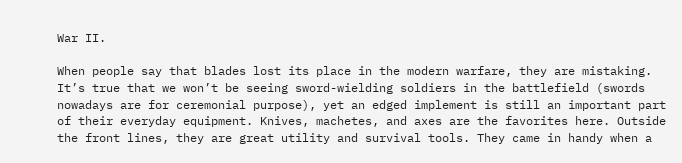War II.

When people say that blades lost its place in the modern warfare, they are mistaking. It’s true that we won’t be seeing sword-wielding soldiers in the battlefield (swords nowadays are for ceremonial purpose), yet an edged implement is still an important part of their everyday equipment. Knives, machetes, and axes are the favorites here. Outside the front lines, they are great utility and survival tools. They came in handy when a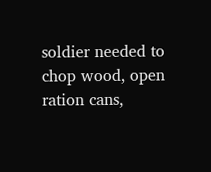soldier needed to chop wood, open ration cans,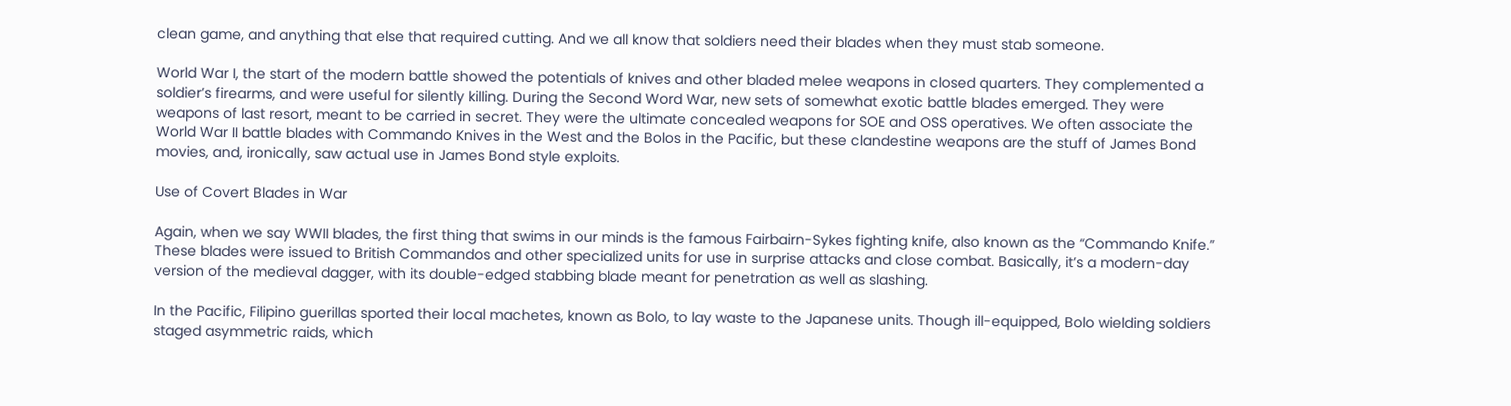clean game, and anything that else that required cutting. And we all know that soldiers need their blades when they must stab someone.

World War I, the start of the modern battle showed the potentials of knives and other bladed melee weapons in closed quarters. They complemented a soldier’s firearms, and were useful for silently killing. During the Second Word War, new sets of somewhat exotic battle blades emerged. They were weapons of last resort, meant to be carried in secret. They were the ultimate concealed weapons for SOE and OSS operatives. We often associate the World War II battle blades with Commando Knives in the West and the Bolos in the Pacific, but these clandestine weapons are the stuff of James Bond movies, and, ironically, saw actual use in James Bond style exploits.

Use of Covert Blades in War

Again, when we say WWII blades, the first thing that swims in our minds is the famous Fairbairn-Sykes fighting knife, also known as the “Commando Knife.” These blades were issued to British Commandos and other specialized units for use in surprise attacks and close combat. Basically, it’s a modern-day version of the medieval dagger, with its double-edged stabbing blade meant for penetration as well as slashing.

In the Pacific, Filipino guerillas sported their local machetes, known as Bolo, to lay waste to the Japanese units. Though ill-equipped, Bolo wielding soldiers staged asymmetric raids, which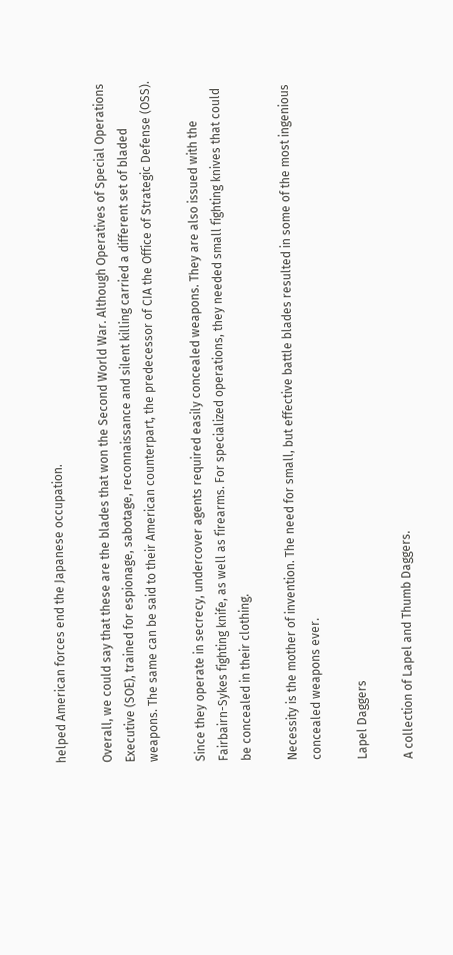helped American forces end the Japanese occupation.

Overall, we could say that these are the blades that won the Second World War. Although Operatives of Special Operations Executive (SOE), trained for espionage, sabotage, reconnaissance and silent killing carried a different set of bladed weapons. The same can be said to their American counterpart, the predecessor of CIA the Office of Strategic Defense (OSS).

Since they operate in secrecy, undercover agents required easily concealed weapons. They are also issued with the Fairbairn-Sykes fighting knife, as well as firearms. For specialized operations, they needed small fighting knives that could be concealed in their clothing.

Necessity is the mother of invention. The need for small, but effective battle blades resulted in some of the most ingenious concealed weapons ever.

Lapel Daggers

A collection of Lapel and Thumb Daggers.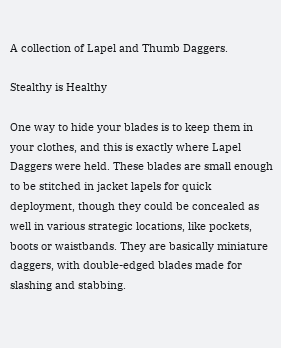A collection of Lapel and Thumb Daggers.

Stealthy is Healthy

One way to hide your blades is to keep them in your clothes, and this is exactly where Lapel Daggers were held. These blades are small enough to be stitched in jacket lapels for quick deployment, though they could be concealed as well in various strategic locations, like pockets, boots or waistbands. They are basically miniature daggers, with double-edged blades made for slashing and stabbing.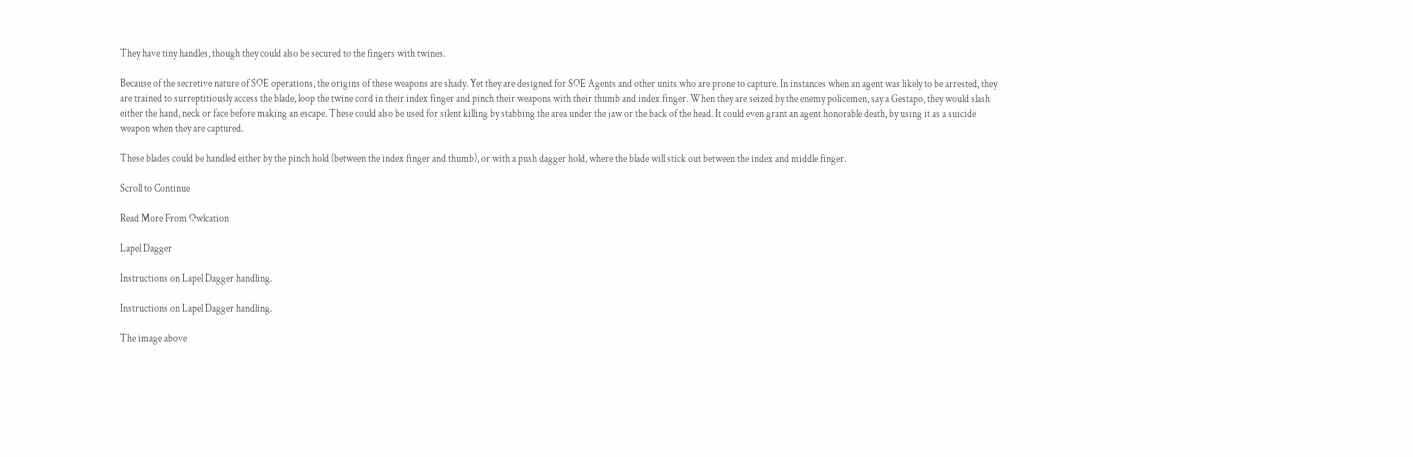They have tiny handles, though they could also be secured to the fingers with twines.

Because of the secretive nature of SOE operations, the origins of these weapons are shady. Yet they are designed for SOE Agents and other units who are prone to capture. In instances when an agent was likely to be arrested, they are trained to surreptitiously access the blade, loop the twine cord in their index finger and pinch their weapons with their thumb and index finger. When they are seized by the enemy policemen, say a Gestapo, they would slash either the hand, neck or face before making an escape. These could also be used for silent killing by stabbing the area under the jaw or the back of the head. It could even grant an agent honorable death, by using it as a suicide weapon when they are captured.

These blades could be handled either by the pinch hold (between the index finger and thumb), or with a push dagger hold, where the blade will stick out between the index and middle finger.

Scroll to Continue

Read More From Owlcation

Lapel Dagger

Instructions on Lapel Dagger handling.

Instructions on Lapel Dagger handling.

The image above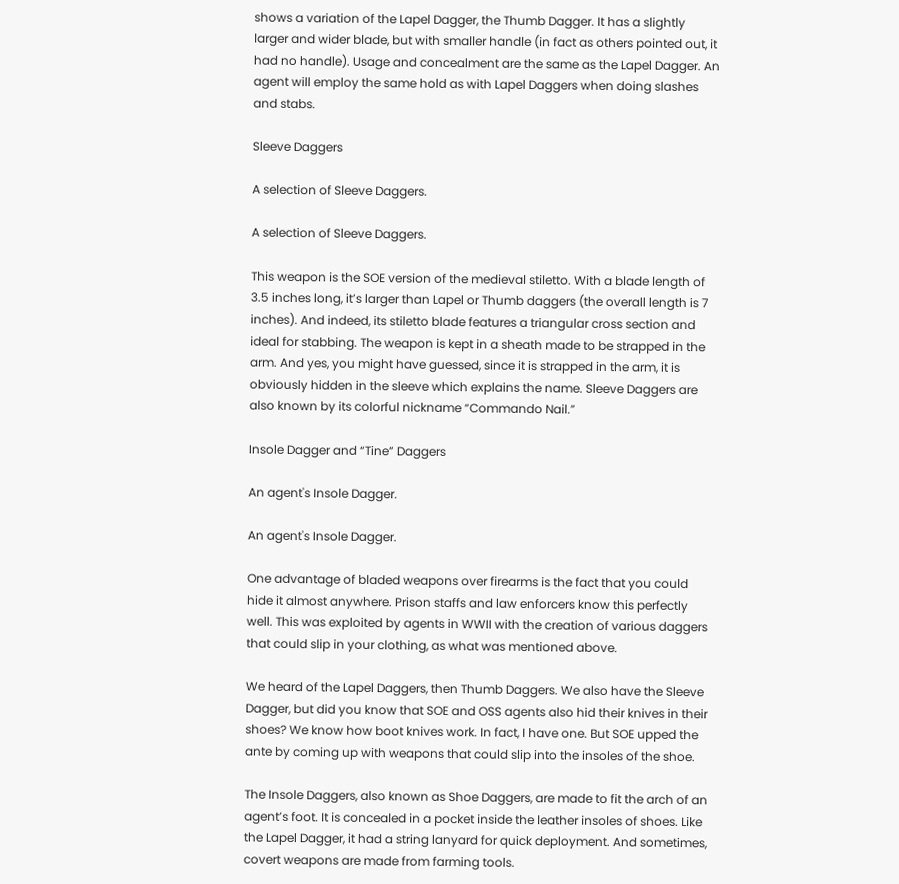shows a variation of the Lapel Dagger, the Thumb Dagger. It has a slightly larger and wider blade, but with smaller handle (in fact as others pointed out, it had no handle). Usage and concealment are the same as the Lapel Dagger. An agent will employ the same hold as with Lapel Daggers when doing slashes and stabs.

Sleeve Daggers

A selection of Sleeve Daggers.

A selection of Sleeve Daggers.

This weapon is the SOE version of the medieval stiletto. With a blade length of 3.5 inches long, it’s larger than Lapel or Thumb daggers (the overall length is 7 inches). And indeed, its stiletto blade features a triangular cross section and ideal for stabbing. The weapon is kept in a sheath made to be strapped in the arm. And yes, you might have guessed, since it is strapped in the arm, it is obviously hidden in the sleeve which explains the name. Sleeve Daggers are also known by its colorful nickname “Commando Nail.”

Insole Dagger and “Tine” Daggers

An agent's Insole Dagger.

An agent's Insole Dagger.

One advantage of bladed weapons over firearms is the fact that you could hide it almost anywhere. Prison staffs and law enforcers know this perfectly well. This was exploited by agents in WWII with the creation of various daggers that could slip in your clothing, as what was mentioned above.

We heard of the Lapel Daggers, then Thumb Daggers. We also have the Sleeve Dagger, but did you know that SOE and OSS agents also hid their knives in their shoes? We know how boot knives work. In fact, I have one. But SOE upped the ante by coming up with weapons that could slip into the insoles of the shoe.

The Insole Daggers, also known as Shoe Daggers, are made to fit the arch of an agent’s foot. It is concealed in a pocket inside the leather insoles of shoes. Like the Lapel Dagger, it had a string lanyard for quick deployment. And sometimes, covert weapons are made from farming tools.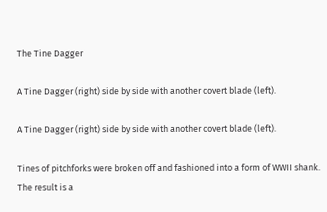The Tine Dagger

A Tine Dagger (right) side by side with another covert blade (left).

A Tine Dagger (right) side by side with another covert blade (left).

Tines of pitchforks were broken off and fashioned into a form of WWII shank. The result is a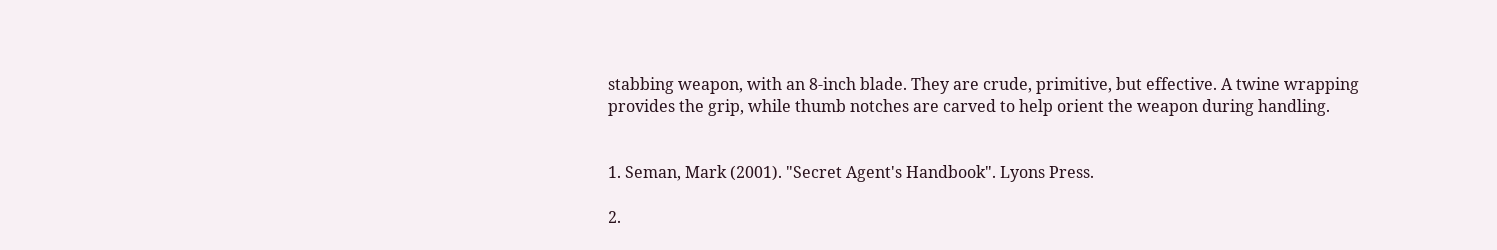stabbing weapon, with an 8-inch blade. They are crude, primitive, but effective. A twine wrapping provides the grip, while thumb notches are carved to help orient the weapon during handling.


1. Seman, Mark (2001). "Secret Agent's Handbook". Lyons Press.

2.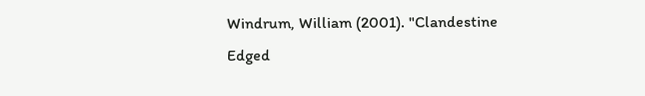Windrum, William (2001). "Clandestine Edged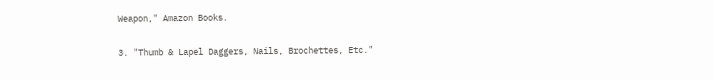Weapon," Amazon Books.

3. "Thumb & Lapel Daggers, Nails, Brochettes, Etc."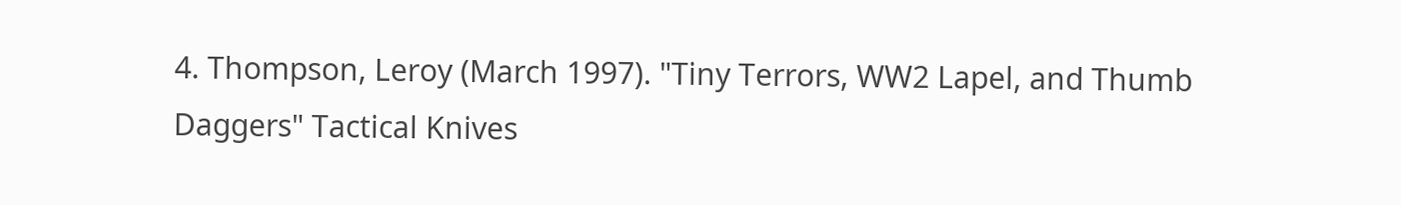4. Thompson, Leroy (March 1997). "Tiny Terrors, WW2 Lapel, and Thumb Daggers" Tactical Knives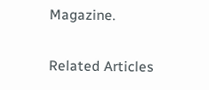Magazine.

Related Articles